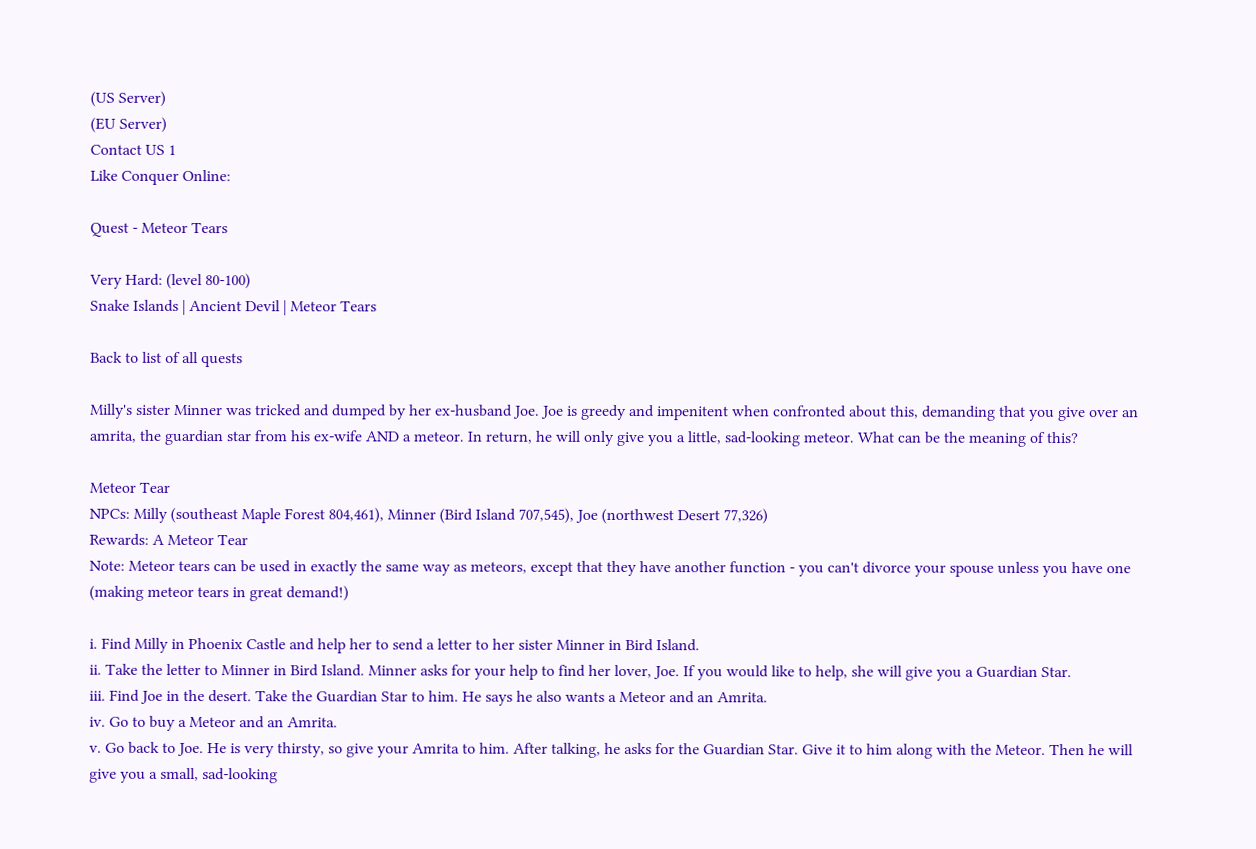(US Server)
(EU Server)
Contact US 1
Like Conquer Online:

Quest - Meteor Tears

Very Hard: (level 80-100)
Snake Islands | Ancient Devil | Meteor Tears

Back to list of all quests

Milly's sister Minner was tricked and dumped by her ex-husband Joe. Joe is greedy and impenitent when confronted about this, demanding that you give over an amrita, the guardian star from his ex-wife AND a meteor. In return, he will only give you a little, sad-looking meteor. What can be the meaning of this?

Meteor Tear
NPCs: Milly (southeast Maple Forest 804,461), Minner (Bird Island 707,545), Joe (northwest Desert 77,326)
Rewards: A Meteor Tear
Note: Meteor tears can be used in exactly the same way as meteors, except that they have another function - you can't divorce your spouse unless you have one (making meteor tears in great demand!)

i. Find Milly in Phoenix Castle and help her to send a letter to her sister Minner in Bird Island.
ii. Take the letter to Minner in Bird Island. Minner asks for your help to find her lover, Joe. If you would like to help, she will give you a Guardian Star.
iii. Find Joe in the desert. Take the Guardian Star to him. He says he also wants a Meteor and an Amrita.
iv. Go to buy a Meteor and an Amrita.
v. Go back to Joe. He is very thirsty, so give your Amrita to him. After talking, he asks for the Guardian Star. Give it to him along with the Meteor. Then he will give you a small, sad-looking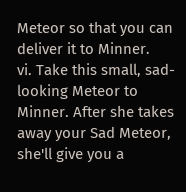Meteor so that you can deliver it to Minner.
vi. Take this small, sad-looking Meteor to Minner. After she takes away your Sad Meteor, she'll give you a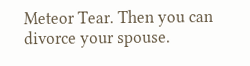Meteor Tear. Then you can divorce your spouse.